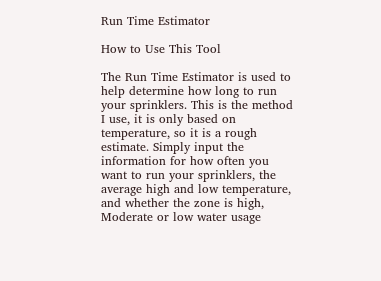Run Time Estimator

How to Use This Tool

The Run Time Estimator is used to help determine how long to run your sprinklers. This is the method I use, it is only based on temperature, so it is a rough estimate. Simply input the information for how often you want to run your sprinklers, the average high and low temperature, and whether the zone is high, Moderate or low water usage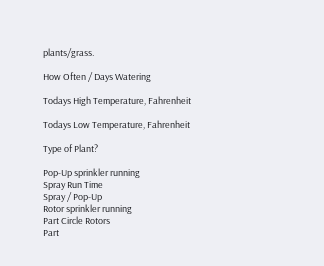plants/grass.

How Often / Days Watering

Todays High Temperature, Fahrenheit

Todays Low Temperature, Fahrenheit

Type of Plant?

Pop-Up sprinkler running
Spray Run Time
Spray / Pop-Up
Rotor sprinkler running
Part Circle Rotors
Part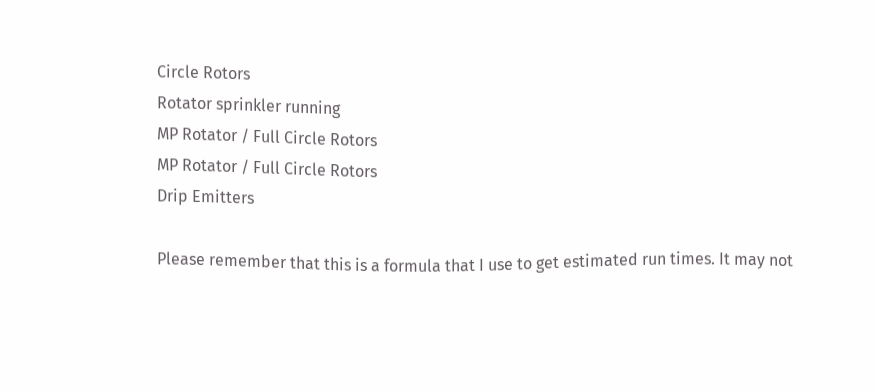Circle Rotors
Rotator sprinkler running
MP Rotator / Full Circle Rotors
MP Rotator / Full Circle Rotors
Drip Emitters

Please remember that this is a formula that I use to get estimated run times. It may not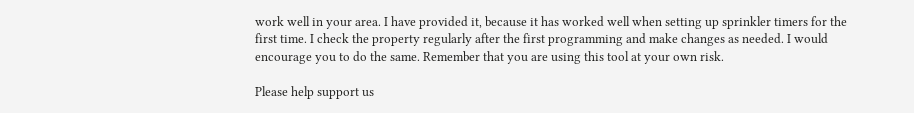work well in your area. I have provided it, because it has worked well when setting up sprinkler timers for the first time. I check the property regularly after the first programming and make changes as needed. I would encourage you to do the same. Remember that you are using this tool at your own risk.

Please help support us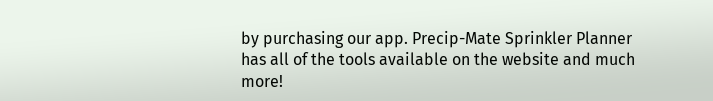by purchasing our app. Precip-Mate Sprinkler Planner has all of the tools available on the website and much more!